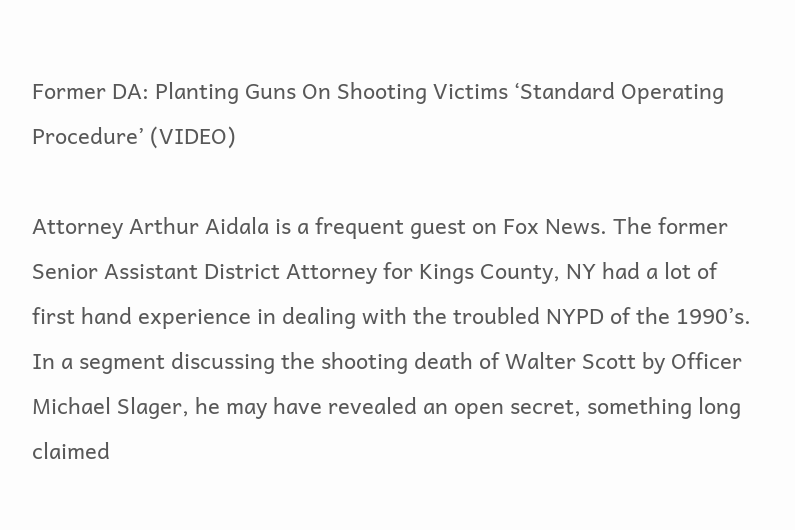Former DA: Planting Guns On Shooting Victims ‘Standard Operating Procedure’ (VIDEO)

Attorney Arthur Aidala is a frequent guest on Fox News. The former Senior Assistant District Attorney for Kings County, NY had a lot of first hand experience in dealing with the troubled NYPD of the 1990’s. In a segment discussing the shooting death of Walter Scott by Officer Michael Slager, he may have revealed an open secret, something long claimed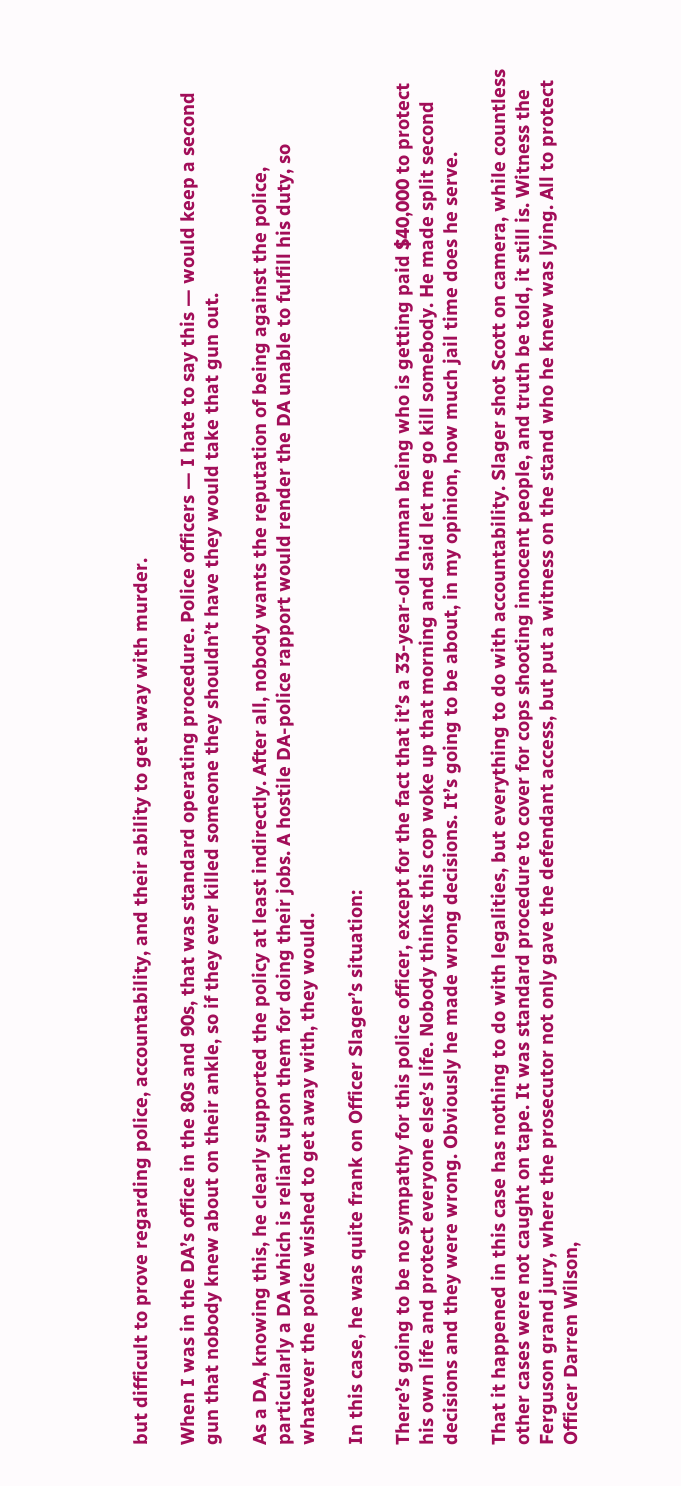but difficult to prove regarding police, accountability, and their ability to get away with murder.

When I was in the DA’s office in the 80s and 90s, that was standard operating procedure. Police officers — I hate to say this — would keep a second gun that nobody knew about on their ankle, so if they ever killed someone they shouldn’t have they would take that gun out.

As a DA, knowing this, he clearly supported the policy at least indirectly. After all, nobody wants the reputation of being against the police, particularly a DA which is reliant upon them for doing their jobs. A hostile DA-police rapport would render the DA unable to fulfill his duty, so whatever the police wished to get away with, they would.

In this case, he was quite frank on Officer Slager’s situation:

There’s going to be no sympathy for this police officer, except for the fact that it’s a 33-year-old human being who is getting paid $40,000 to protect his own life and protect everyone else’s life. Nobody thinks this cop woke up that morning and said let me go kill somebody. He made split second decisions and they were wrong. Obviously he made wrong decisions. It’s going to be about, in my opinion, how much jail time does he serve.

That it happened in this case has nothing to do with legalities, but everything to do with accountability. Slager shot Scott on camera, while countless other cases were not caught on tape. It was standard procedure to cover for cops shooting innocent people, and truth be told, it still is. Witness the Ferguson grand jury, where the prosecutor not only gave the defendant access, but put a witness on the stand who he knew was lying. All to protect Officer Darren Wilson,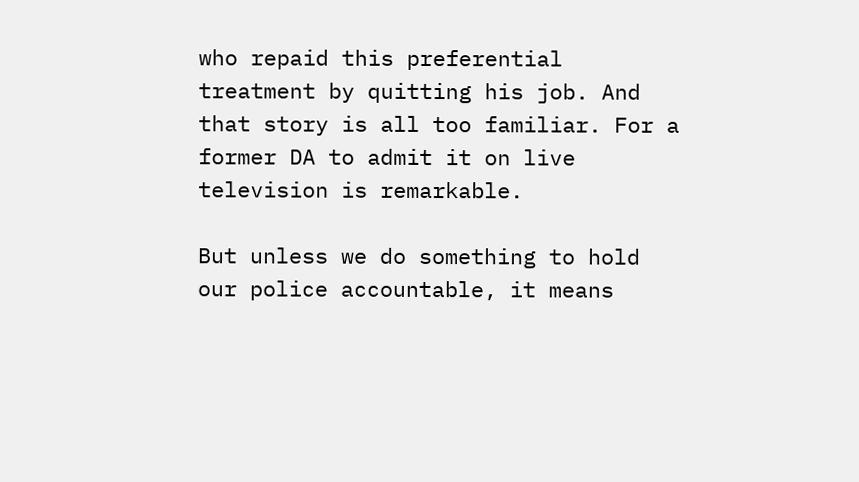who repaid this preferential treatment by quitting his job. And that story is all too familiar. For a former DA to admit it on live television is remarkable.

But unless we do something to hold our police accountable, it means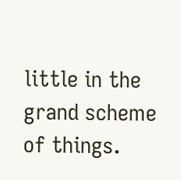little in the grand scheme of things.